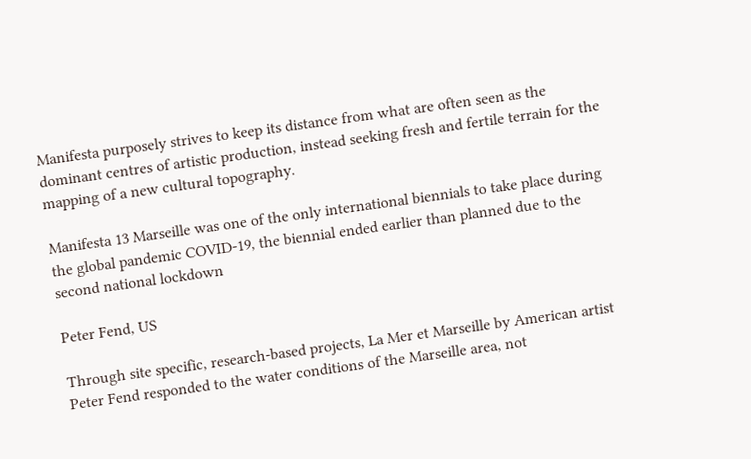Manifesta purposely strives to keep its distance from what are often seen as the dominant centres of artistic production, instead seeking fresh and fertile terrain for the mapping of a new cultural topography.

Manifesta 13 Marseille was one of the only international biennials to take place during the global pandemic COVID-19, the biennial ended earlier than planned due to the second national lockdown

Peter Fend, US

Through site specific, research-based projects, La Mer et Marseille by American artist Peter Fend responded to the water conditions of the Marseille area, not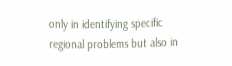only in identifying specific regional problems but also in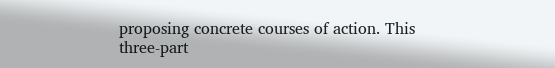proposing concrete courses of action. This three-part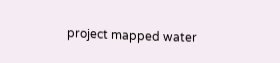project mapped water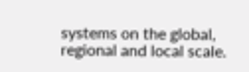systems on the global, regional and local scale.